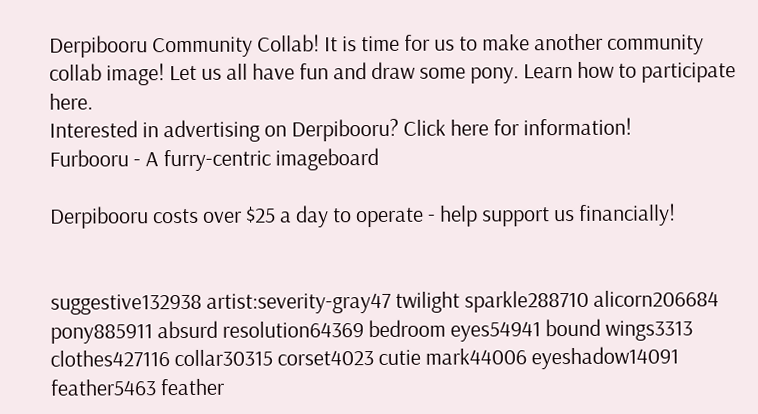Derpibooru Community Collab! It is time for us to make another community collab image! Let us all have fun and draw some pony. Learn how to participate here.
Interested in advertising on Derpibooru? Click here for information!
Furbooru - A furry-centric imageboard

Derpibooru costs over $25 a day to operate - help support us financially!


suggestive132938 artist:severity-gray47 twilight sparkle288710 alicorn206684 pony885911 absurd resolution64369 bedroom eyes54941 bound wings3313 clothes427116 collar30315 corset4023 cutie mark44006 eyeshadow14091 feather5463 feather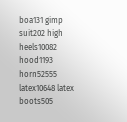boa131 gimp suit202 high heels10082 hood1193 horn52555 latex10648 latex boots505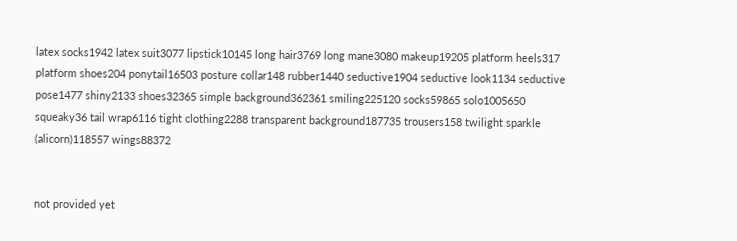latex socks1942 latex suit3077 lipstick10145 long hair3769 long mane3080 makeup19205 platform heels317 platform shoes204 ponytail16503 posture collar148 rubber1440 seductive1904 seductive look1134 seductive pose1477 shiny2133 shoes32365 simple background362361 smiling225120 socks59865 solo1005650 squeaky36 tail wrap6116 tight clothing2288 transparent background187735 trousers158 twilight sparkle (alicorn)118557 wings88372


not provided yet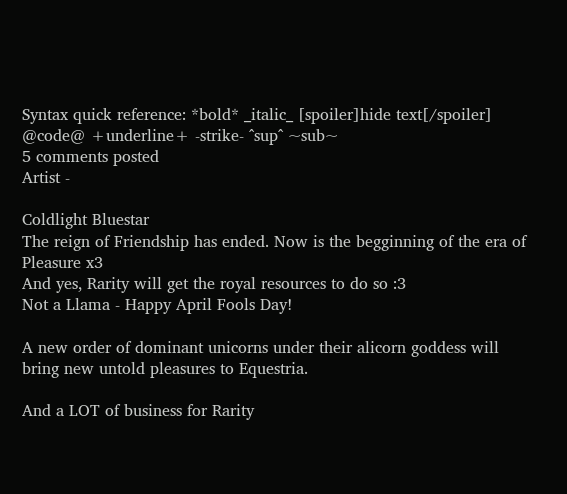Syntax quick reference: *bold* _italic_ [spoiler]hide text[/spoiler] @code@ +underline+ -strike- ^sup^ ~sub~
5 comments posted
Artist -

Coldlight Bluestar
The reign of Friendship has ended. Now is the begginning of the era of Pleasure x3
And yes, Rarity will get the royal resources to do so :3
Not a Llama - Happy April Fools Day!

A new order of dominant unicorns under their alicorn goddess will bring new untold pleasures to Equestria.

And a LOT of business for Rarity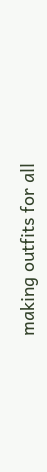making outfits for all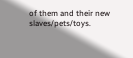of them and their new slaves/pets/toys.